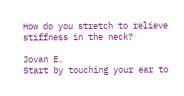How do you stretch to relieve stiffness in the neck?

Jovan E.
Start by touching your ear to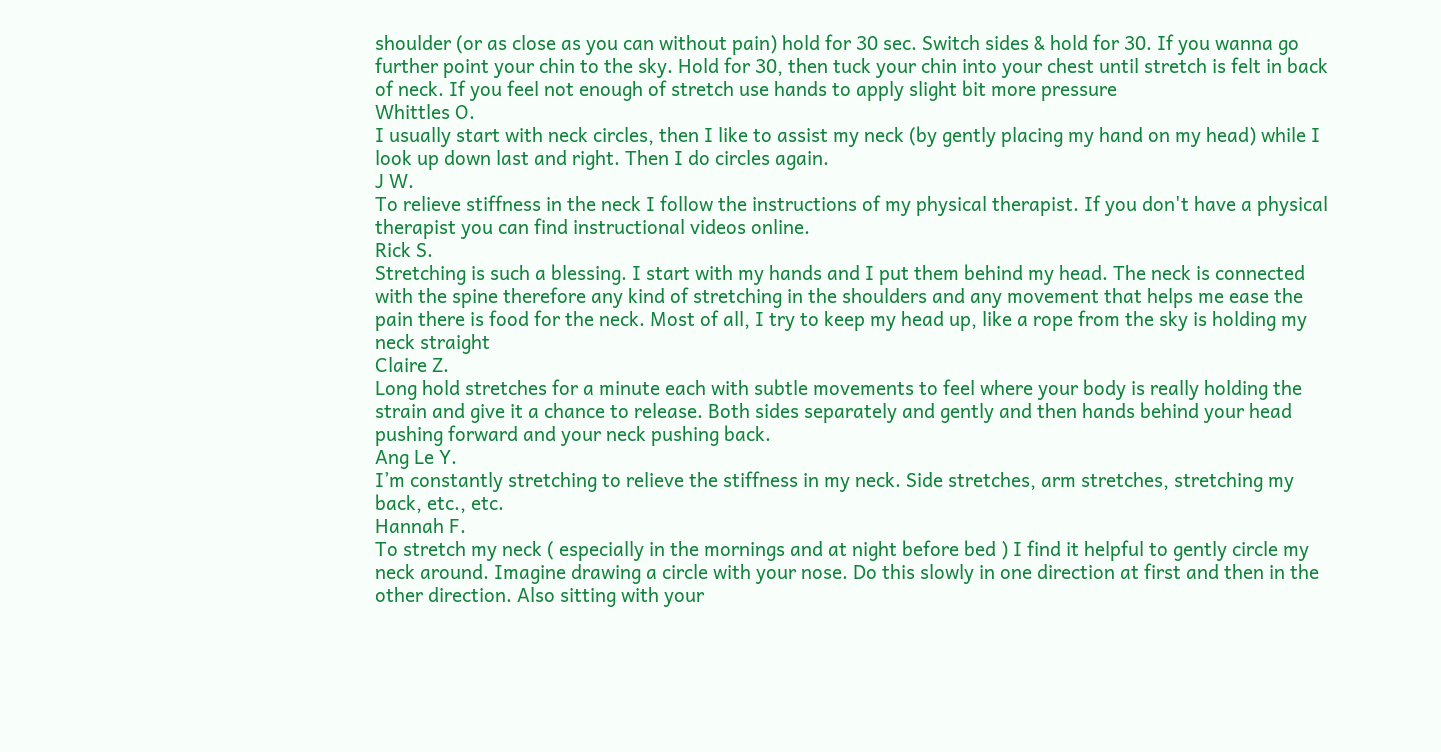shoulder (or as close as you can without pain) hold for 30 sec. Switch sides & hold for 30. If you wanna go further point your chin to the sky. Hold for 30, then tuck your chin into your chest until stretch is felt in back of neck. If you feel not enough of stretch use hands to apply slight bit more pressure
Whittles O.
I usually start with neck circles, then I like to assist my neck (by gently placing my hand on my head) while I look up down last and right. Then I do circles again.
J W.
To relieve stiffness in the neck I follow the instructions of my physical therapist. If you don't have a physical therapist you can find instructional videos online.
Rick S.
Stretching is such a blessing. I start with my hands and I put them behind my head. The neck is connected with the spine therefore any kind of stretching in the shoulders and any movement that helps me ease the pain there is food for the neck. Most of all, I try to keep my head up, like a rope from the sky is holding my neck straight
Claire Z.
Long hold stretches for a minute each with subtle movements to feel where your body is really holding the strain and give it a chance to release. Both sides separately and gently and then hands behind your head pushing forward and your neck pushing back.
Ang Le Y.
I’m constantly stretching to relieve the stiffness in my neck. Side stretches, arm stretches, stretching my back, etc., etc.
Hannah F.
To stretch my neck ( especially in the mornings and at night before bed ) I find it helpful to gently circle my neck around. Imagine drawing a circle with your nose. Do this slowly in one direction at first and then in the other direction. Also sitting with your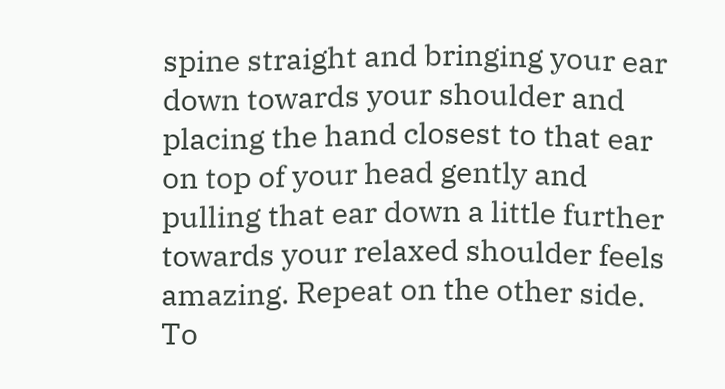spine straight and bringing your ear down towards your shoulder and placing the hand closest to that ear on top of your head gently and pulling that ear down a little further towards your relaxed shoulder feels amazing. Repeat on the other side. To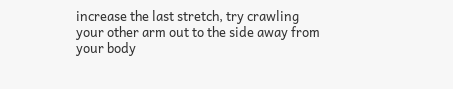increase the last stretch, try crawling your other arm out to the side away from your body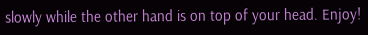slowly while the other hand is on top of your head. Enjoy!